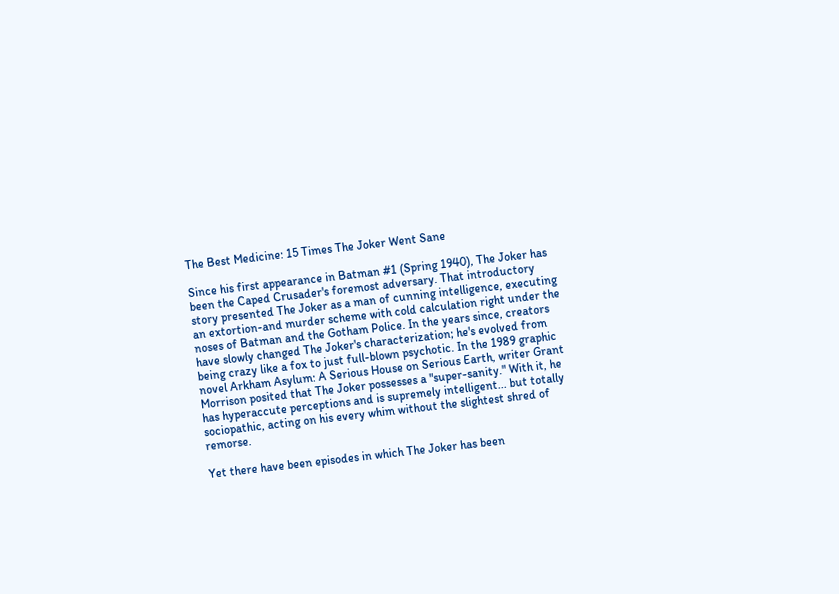The Best Medicine: 15 Times The Joker Went Sane

Since his first appearance in Batman #1 (Spring 1940), The Joker has been the Caped Crusader's foremost adversary. That introductory story presented The Joker as a man of cunning intelligence, executing an extortion-and murder scheme with cold calculation right under the noses of Batman and the Gotham Police. In the years since, creators have slowly changed The Joker's characterization; he's evolved from being crazy like a fox to just full-blown psychotic. In the 1989 graphic novel Arkham Asylum: A Serious House on Serious Earth, writer Grant Morrison posited that The Joker possesses a "super-sanity." With it, he has hyperaccute perceptions and is supremely intelligent... but totally sociopathic, acting on his every whim without the slightest shred of remorse.

Yet there have been episodes in which The Joker has been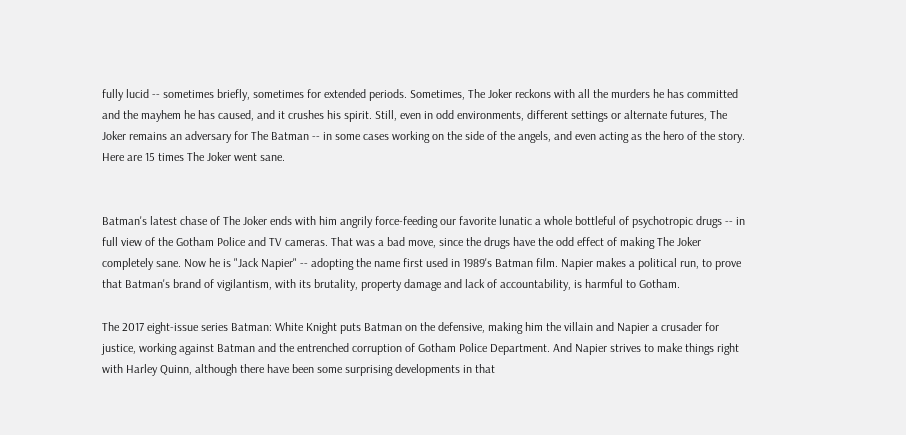fully lucid -- sometimes briefly, sometimes for extended periods. Sometimes, The Joker reckons with all the murders he has committed and the mayhem he has caused, and it crushes his spirit. Still, even in odd environments, different settings or alternate futures, The Joker remains an adversary for The Batman -- in some cases working on the side of the angels, and even acting as the hero of the story. Here are 15 times The Joker went sane.


Batman's latest chase of The Joker ends with him angrily force-feeding our favorite lunatic a whole bottleful of psychotropic drugs -- in full view of the Gotham Police and TV cameras. That was a bad move, since the drugs have the odd effect of making The Joker completely sane. Now he is "Jack Napier" -- adopting the name first used in 1989's Batman film. Napier makes a political run, to prove that Batman's brand of vigilantism, with its brutality, property damage and lack of accountability, is harmful to Gotham.

The 2017 eight-issue series Batman: White Knight puts Batman on the defensive, making him the villain and Napier a crusader for justice, working against Batman and the entrenched corruption of Gotham Police Department. And Napier strives to make things right with Harley Quinn, although there have been some surprising developments in that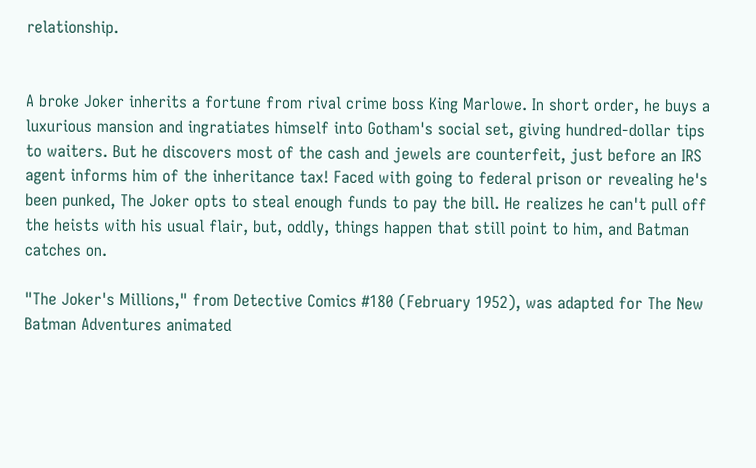relationship.


A broke Joker inherits a fortune from rival crime boss King Marlowe. In short order, he buys a luxurious mansion and ingratiates himself into Gotham's social set, giving hundred-dollar tips to waiters. But he discovers most of the cash and jewels are counterfeit, just before an IRS agent informs him of the inheritance tax! Faced with going to federal prison or revealing he's been punked, The Joker opts to steal enough funds to pay the bill. He realizes he can't pull off the heists with his usual flair, but, oddly, things happen that still point to him, and Batman catches on.

"The Joker's Millions," from Detective Comics #180 (February 1952), was adapted for The New Batman Adventures animated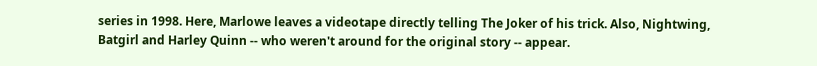series in 1998. Here, Marlowe leaves a videotape directly telling The Joker of his trick. Also, Nightwing, Batgirl and Harley Quinn -- who weren't around for the original story -- appear.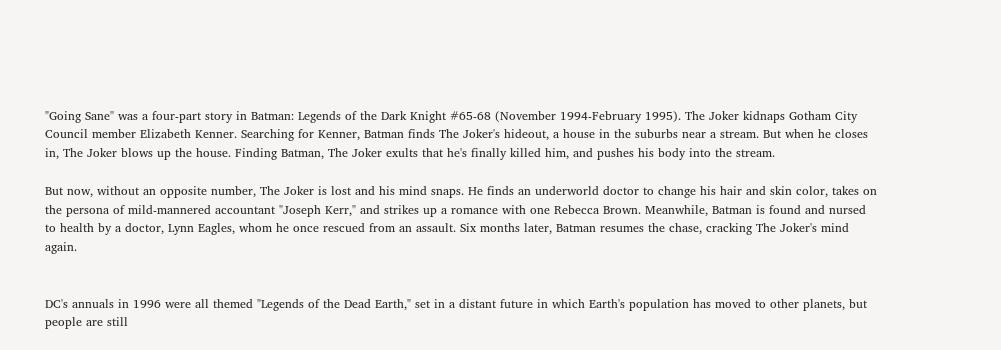"Going Sane" was a four-part story in Batman: Legends of the Dark Knight #65-68 (November 1994-February 1995). The Joker kidnaps Gotham City Council member Elizabeth Kenner. Searching for Kenner, Batman finds The Joker's hideout, a house in the suburbs near a stream. But when he closes in, The Joker blows up the house. Finding Batman, The Joker exults that he's finally killed him, and pushes his body into the stream.

But now, without an opposite number, The Joker is lost and his mind snaps. He finds an underworld doctor to change his hair and skin color, takes on the persona of mild-mannered accountant "Joseph Kerr," and strikes up a romance with one Rebecca Brown. Meanwhile, Batman is found and nursed to health by a doctor, Lynn Eagles, whom he once rescued from an assault. Six months later, Batman resumes the chase, cracking The Joker's mind again.


DC's annuals in 1996 were all themed "Legends of the Dead Earth," set in a distant future in which Earth's population has moved to other planets, but people are still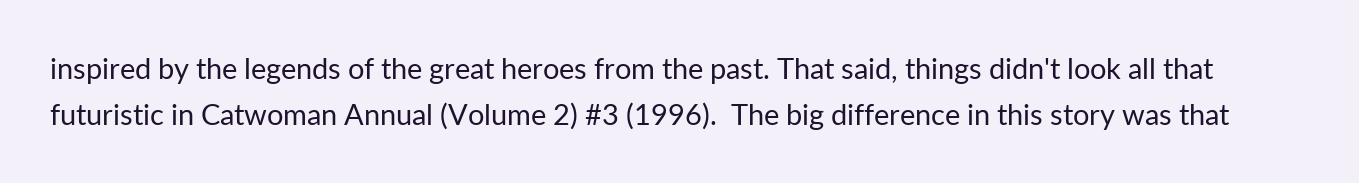inspired by the legends of the great heroes from the past. That said, things didn't look all that futuristic in Catwoman Annual (Volume 2) #3 (1996).  The big difference in this story was that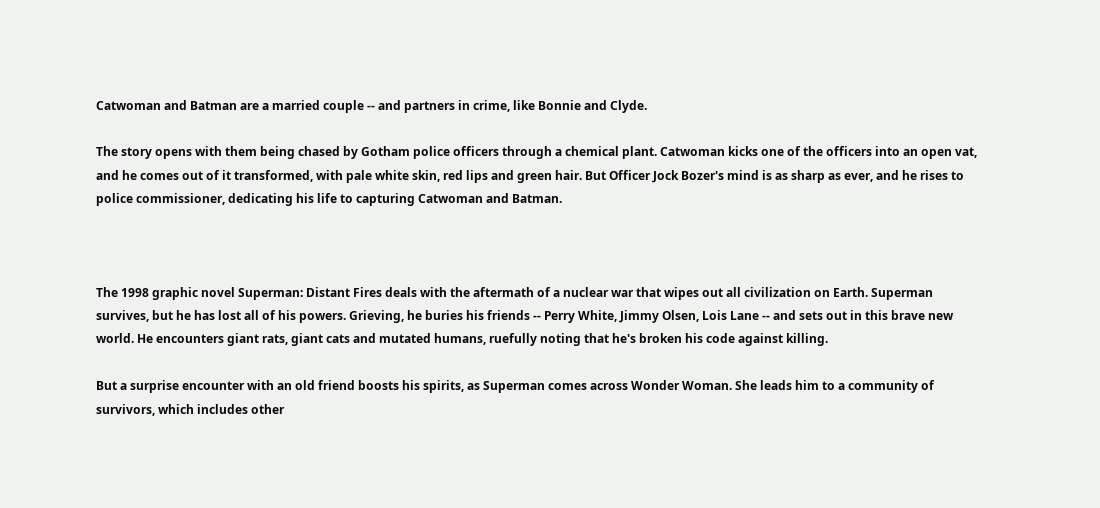Catwoman and Batman are a married couple -- and partners in crime, like Bonnie and Clyde.

The story opens with them being chased by Gotham police officers through a chemical plant. Catwoman kicks one of the officers into an open vat, and he comes out of it transformed, with pale white skin, red lips and green hair. But Officer Jock Bozer's mind is as sharp as ever, and he rises to police commissioner, dedicating his life to capturing Catwoman and Batman.



The 1998 graphic novel Superman: Distant Fires deals with the aftermath of a nuclear war that wipes out all civilization on Earth. Superman survives, but he has lost all of his powers. Grieving, he buries his friends -- Perry White, Jimmy Olsen, Lois Lane -- and sets out in this brave new world. He encounters giant rats, giant cats and mutated humans, ruefully noting that he's broken his code against killing.

But a surprise encounter with an old friend boosts his spirits, as Superman comes across Wonder Woman. She leads him to a community of survivors, which includes other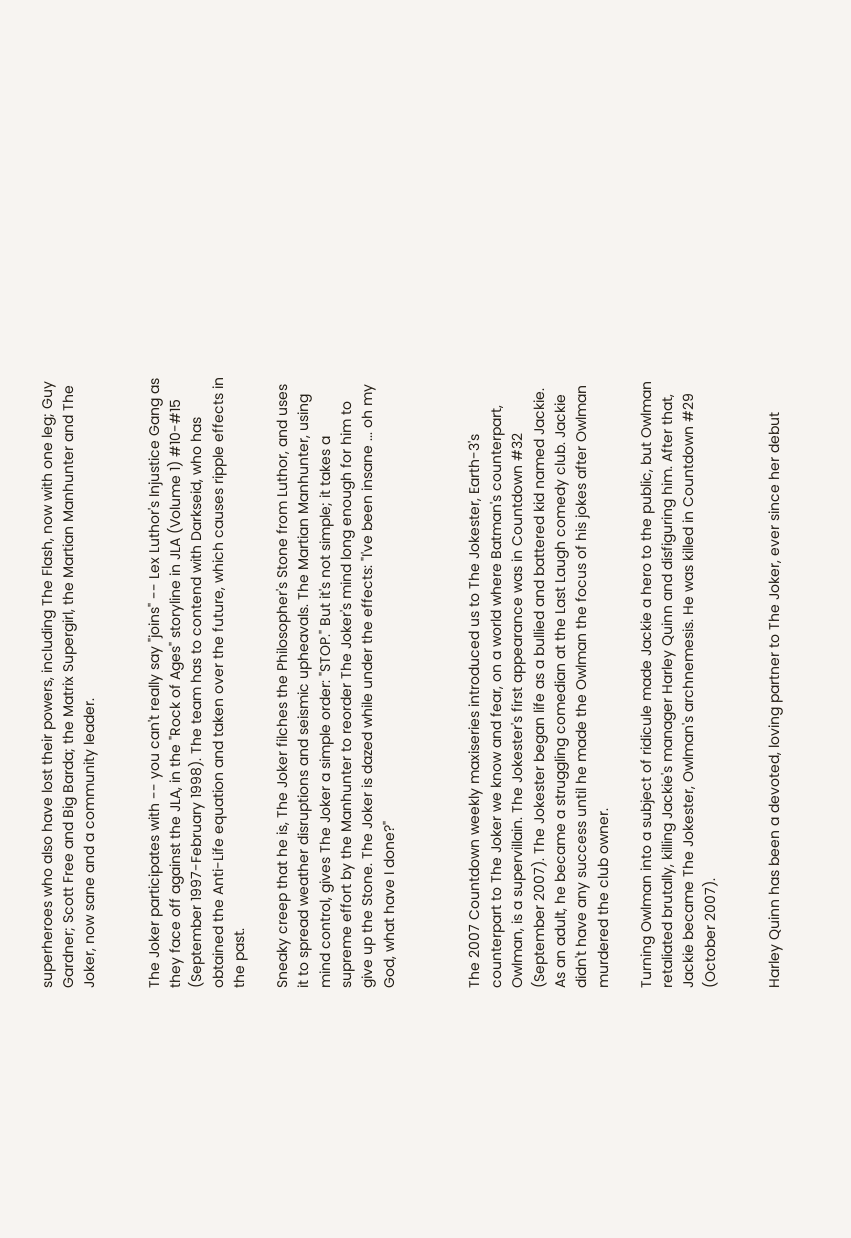superheroes who also have lost their powers, including The Flash, now with one leg; Guy Gardner; Scott Free and Big Barda; the Matrix Supergirl, the Martian Manhunter and The Joker, now sane and a community leader.


The Joker participates with -- you can't really say "joins" -- Lex Luthor's Injustice Gang as they face off against the JLA, in the "Rock of Ages" storyline in JLA (Volume 1) #10-#15 (September 1997-February 1998). The team has to contend with Darkseid, who has obtained the Anti-Life equation and taken over the future, which causes ripple effects in the past.

Sneaky creep that he is, The Joker filches the Philosopher's Stone from Luthor, and uses it to spread weather disruptions and seismic upheavals. The Martian Manhunter, using mind control, gives The Joker a simple order: "STOP." But it's not simple; it takes a supreme effort by the Manhunter to reorder The Joker's mind long enough for him to give up the Stone. The Joker is dazed while under the effects: "I've been insane ... oh my God, what have I done?"



The 2007 Countdown weekly maxiseries introduced us to The Jokester, Earth-3's counterpart to The Joker we know and fear, on a world where Batman's counterpart, Owlman, is a supervillain. The Jokester's first appearance was in Countdown #32 (September 2007). The Jokester began life as a bullied and battered kid named Jackie. As an adult, he became a struggling comedian at the Last Laugh comedy club. Jackie didn't have any success until he made the Owlman the focus of his jokes after Owlman murdered the club owner.

Turning Owlman into a subject of ridicule made Jackie a hero to the public, but Owlman retaliated brutally, killing Jackie's manager Harley Quinn and disfiguring him. After that, Jackie became The Jokester, Owlman's archnemesis. He was killed in Countdown #29 (October 2007).


Harley Quinn has been a devoted, loving partner to The Joker, ever since her debut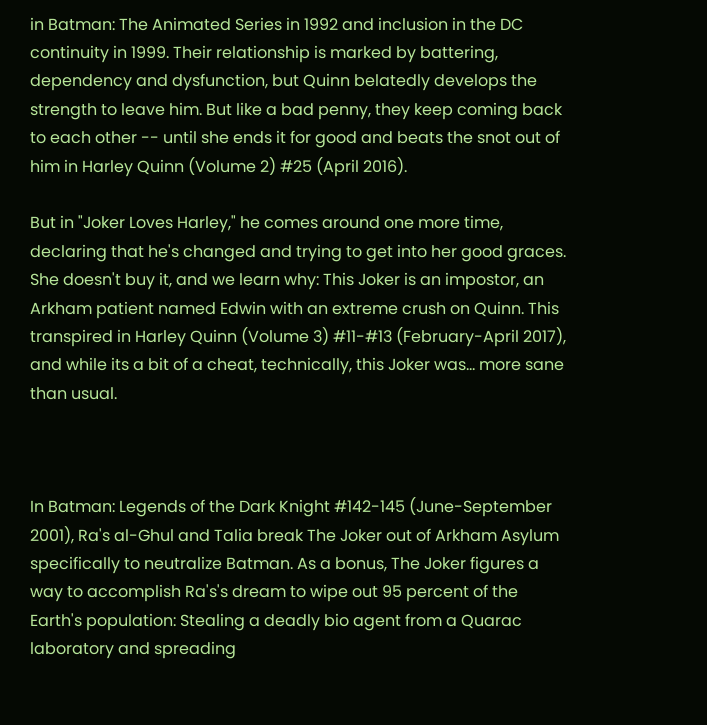in Batman: The Animated Series in 1992 and inclusion in the DC continuity in 1999. Their relationship is marked by battering, dependency and dysfunction, but Quinn belatedly develops the strength to leave him. But like a bad penny, they keep coming back to each other -- until she ends it for good and beats the snot out of him in Harley Quinn (Volume 2) #25 (April 2016).

But in "Joker Loves Harley," he comes around one more time, declaring that he's changed and trying to get into her good graces. She doesn't buy it, and we learn why: This Joker is an impostor, an Arkham patient named Edwin with an extreme crush on Quinn. This transpired in Harley Quinn (Volume 3) #11-#13 (February-April 2017), and while its a bit of a cheat, technically, this Joker was... more sane than usual.



In Batman: Legends of the Dark Knight #142-145 (June-September 2001), Ra's al-Ghul and Talia break The Joker out of Arkham Asylum specifically to neutralize Batman. As a bonus, The Joker figures a way to accomplish Ra's's dream to wipe out 95 percent of the Earth's population: Stealing a deadly bio agent from a Quarac laboratory and spreading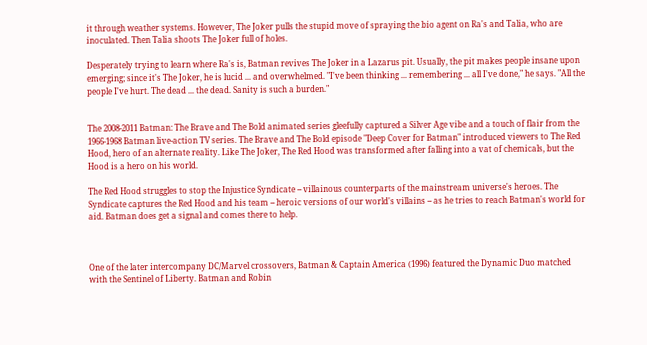it through weather systems. However, The Joker pulls the stupid move of spraying the bio agent on Ra's and Talia, who are inoculated. Then Talia shoots The Joker full of holes.

Desperately trying to learn where Ra's is, Batman revives The Joker in a Lazarus pit. Usually, the pit makes people insane upon emerging; since it's The Joker, he is lucid ... and overwhelmed. "I've been thinking ... remembering ... all I've done," he says. "All the people I've hurt. The dead ... the dead. Sanity is such a burden."


The 2008-2011 Batman: The Brave and The Bold animated series gleefully captured a Silver Age vibe and a touch of flair from the 1966-1968 Batman live-action TV series. The Brave and The Bold episode "Deep Cover for Batman" introduced viewers to The Red Hood, hero of an alternate reality. Like The Joker, The Red Hood was transformed after falling into a vat of chemicals, but the Hood is a hero on his world.

The Red Hood struggles to stop the Injustice Syndicate -- villainous counterparts of the mainstream universe's heroes. The Syndicate captures the Red Hood and his team -- heroic versions of our world's villains -- as he tries to reach Batman's world for aid. Batman does get a signal and comes there to help.



One of the later intercompany DC/Marvel crossovers, Batman & Captain America (1996) featured the Dynamic Duo matched with the Sentinel of Liberty. Batman and Robin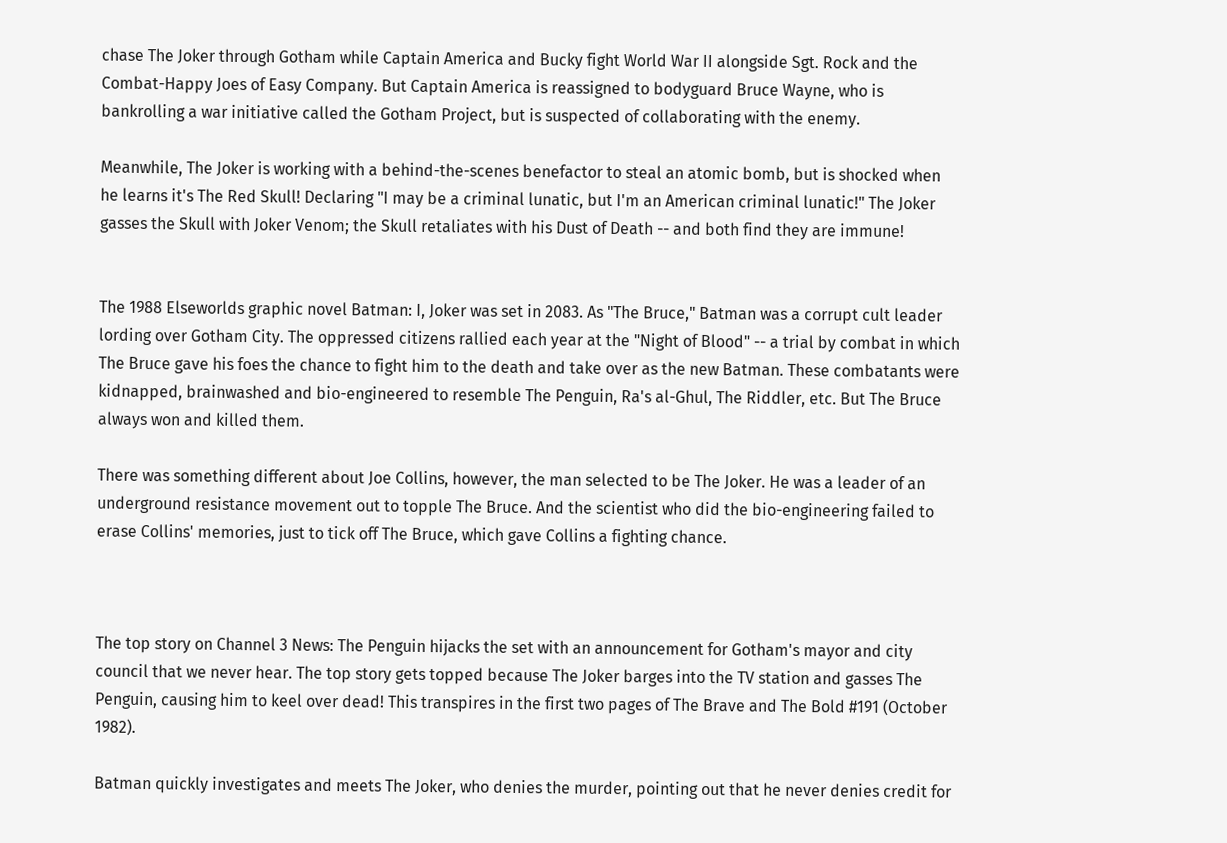chase The Joker through Gotham while Captain America and Bucky fight World War II alongside Sgt. Rock and the Combat-Happy Joes of Easy Company. But Captain America is reassigned to bodyguard Bruce Wayne, who is bankrolling a war initiative called the Gotham Project, but is suspected of collaborating with the enemy.

Meanwhile, The Joker is working with a behind-the-scenes benefactor to steal an atomic bomb, but is shocked when he learns it's The Red Skull! Declaring "I may be a criminal lunatic, but I'm an American criminal lunatic!" The Joker gasses the Skull with Joker Venom; the Skull retaliates with his Dust of Death -- and both find they are immune!


The 1988 Elseworlds graphic novel Batman: I, Joker was set in 2083. As "The Bruce," Batman was a corrupt cult leader lording over Gotham City. The oppressed citizens rallied each year at the "Night of Blood" -- a trial by combat in which The Bruce gave his foes the chance to fight him to the death and take over as the new Batman. These combatants were kidnapped, brainwashed and bio-engineered to resemble The Penguin, Ra's al-Ghul, The Riddler, etc. But The Bruce always won and killed them.

There was something different about Joe Collins, however, the man selected to be The Joker. He was a leader of an underground resistance movement out to topple The Bruce. And the scientist who did the bio-engineering failed to erase Collins' memories, just to tick off The Bruce, which gave Collins a fighting chance.



The top story on Channel 3 News: The Penguin hijacks the set with an announcement for Gotham's mayor and city council that we never hear. The top story gets topped because The Joker barges into the TV station and gasses The Penguin, causing him to keel over dead! This transpires in the first two pages of The Brave and The Bold #191 (October 1982).

Batman quickly investigates and meets The Joker, who denies the murder, pointing out that he never denies credit for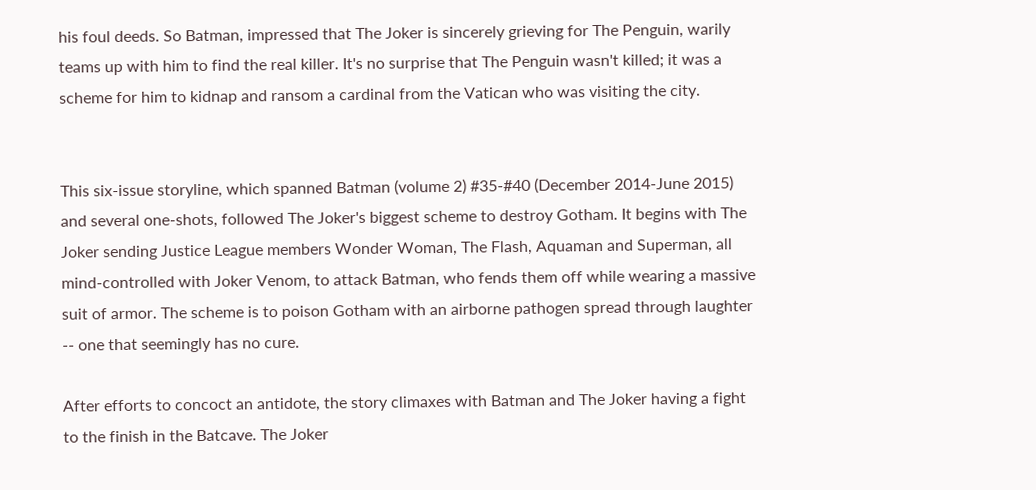his foul deeds. So Batman, impressed that The Joker is sincerely grieving for The Penguin, warily teams up with him to find the real killer. It's no surprise that The Penguin wasn't killed; it was a scheme for him to kidnap and ransom a cardinal from the Vatican who was visiting the city.


This six-issue storyline, which spanned Batman (volume 2) #35-#40 (December 2014-June 2015) and several one-shots, followed The Joker's biggest scheme to destroy Gotham. It begins with The Joker sending Justice League members Wonder Woman, The Flash, Aquaman and Superman, all mind-controlled with Joker Venom, to attack Batman, who fends them off while wearing a massive suit of armor. The scheme is to poison Gotham with an airborne pathogen spread through laughter -- one that seemingly has no cure.

After efforts to concoct an antidote, the story climaxes with Batman and The Joker having a fight to the finish in the Batcave. The Joker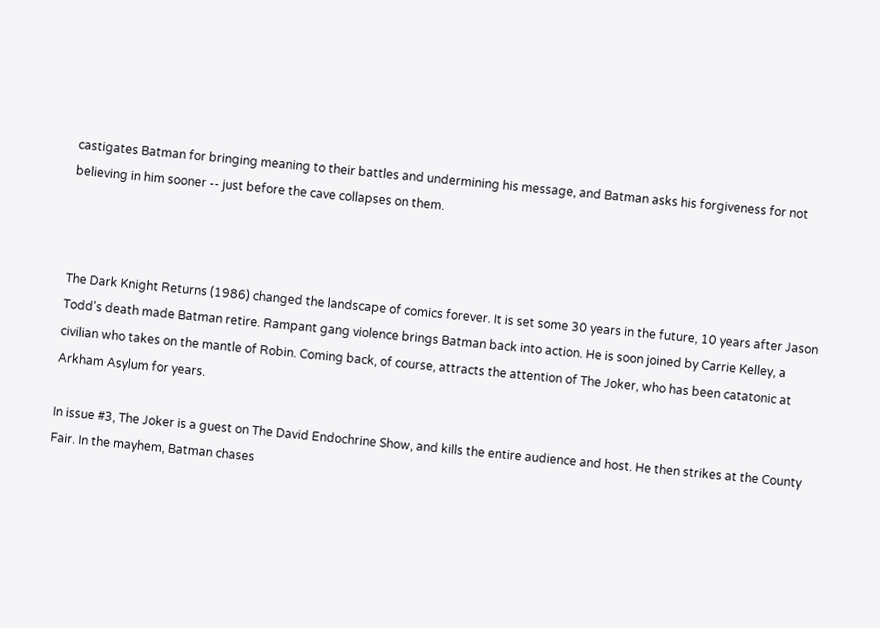castigates Batman for bringing meaning to their battles and undermining his message, and Batman asks his forgiveness for not believing in him sooner -- just before the cave collapses on them.



The Dark Knight Returns (1986) changed the landscape of comics forever. It is set some 30 years in the future, 10 years after Jason Todd's death made Batman retire. Rampant gang violence brings Batman back into action. He is soon joined by Carrie Kelley, a civilian who takes on the mantle of Robin. Coming back, of course, attracts the attention of The Joker, who has been catatonic at Arkham Asylum for years.

In issue #3, The Joker is a guest on The David Endochrine Show, and kills the entire audience and host. He then strikes at the County Fair. In the mayhem, Batman chases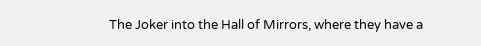The Joker into the Hall of Mirrors, where they have a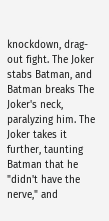knockdown, drag-out fight. The Joker stabs Batman, and Batman breaks The Joker's neck, paralyzing him. The Joker takes it further, taunting Batman that he "didn't have the nerve," and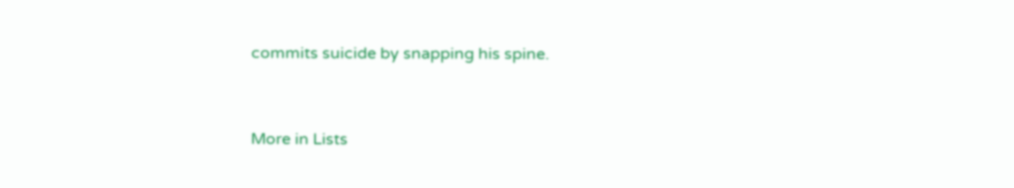commits suicide by snapping his spine.


More in Lists